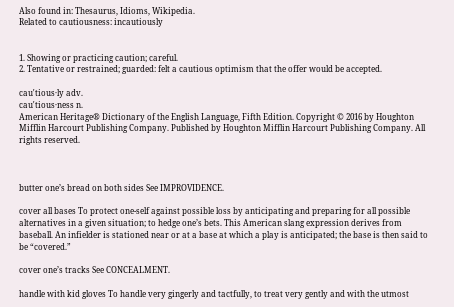Also found in: Thesaurus, Idioms, Wikipedia.
Related to cautiousness: incautiously


1. Showing or practicing caution; careful.
2. Tentative or restrained; guarded: felt a cautious optimism that the offer would be accepted.

cau′tious·ly adv.
cau′tious·ness n.
American Heritage® Dictionary of the English Language, Fifth Edition. Copyright © 2016 by Houghton Mifflin Harcourt Publishing Company. Published by Houghton Mifflin Harcourt Publishing Company. All rights reserved.



butter one’s bread on both sides See IMPROVIDENCE.

cover all bases To protect one-self against possible loss by anticipating and preparing for all possible alternatives in a given situation; to hedge one’s bets. This American slang expression derives from baseball. An infielder is stationed near or at a base at which a play is anticipated; the base is then said to be “covered.”

cover one’s tracks See CONCEALMENT.

handle with kid gloves To handle very gingerly and tactfully, to treat very gently and with the utmost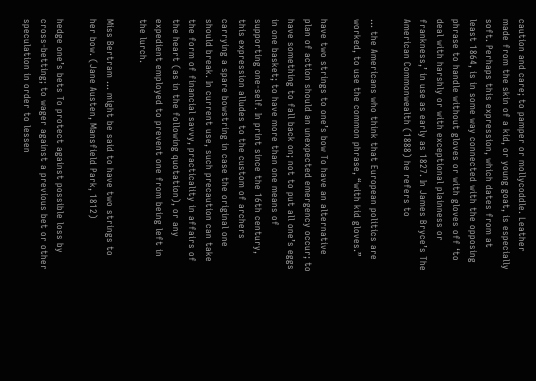caution and care; to pamper or mollycoddle. Leather made from the skin of a kid, or young goat, is especially soft. Perhaps this expression, which dates from at least 1864, is in some way connected with the opposing phrase to handle without gloves or with gloves off ‘to deal with harshly or with exceptional plainness or frankness,’ in use as early as 1827. In James Bryce’s The American Commonwealth (1888) he refers to

… the Americans who think that European politics are worked, to use the common phrase, “with kid gloves.”

have two strings to one’s bow To have an alternative plan of action should an unexpected emergency occur; to have something to fall back on; not to put all one’s eggs in one basket; to have more than one means of supporting one-self. In print since the 16th century, this expression alludes to the custom of archers carrying a spare bowstring in case the original one should break. In current use, such precaution can take the form of financial savvy, practicality in affairs of the heart (as in the following quotation), or any expedient employed to prevent one from being left in the lurch.

Miss Bertram … might be said to have two strings to her bow. (Jane Austen, Mansfield Park, 1812)

hedge one’s bets To protect against possible loss by cross-betting; to wager against a previous bet or other speculation in order to lessen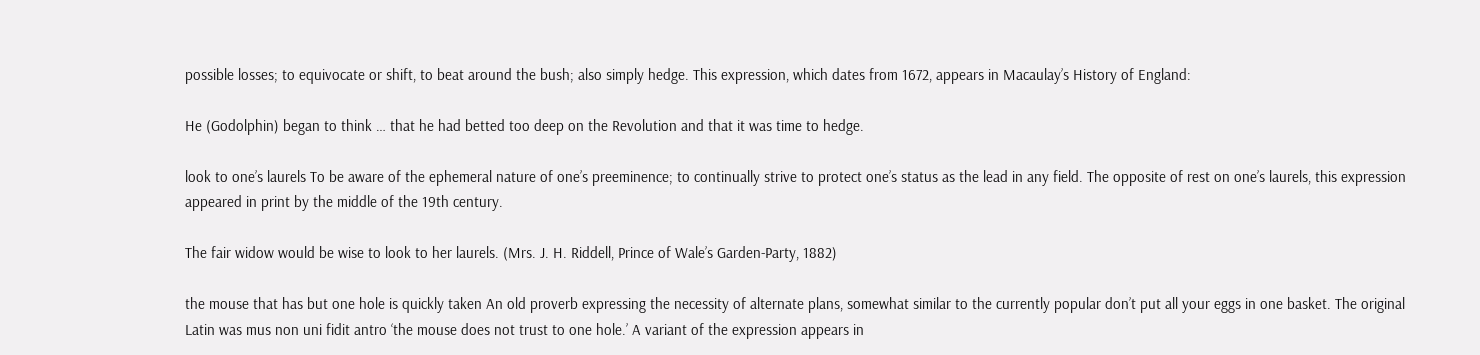possible losses; to equivocate or shift, to beat around the bush; also simply hedge. This expression, which dates from 1672, appears in Macaulay’s History of England:

He (Godolphin) began to think … that he had betted too deep on the Revolution and that it was time to hedge.

look to one’s laurels To be aware of the ephemeral nature of one’s preeminence; to continually strive to protect one’s status as the lead in any field. The opposite of rest on one’s laurels, this expression appeared in print by the middle of the 19th century.

The fair widow would be wise to look to her laurels. (Mrs. J. H. Riddell, Prince of Wale’s Garden-Party, 1882)

the mouse that has but one hole is quickly taken An old proverb expressing the necessity of alternate plans, somewhat similar to the currently popular don’t put all your eggs in one basket. The original Latin was mus non uni fidit antro ‘the mouse does not trust to one hole.’ A variant of the expression appears in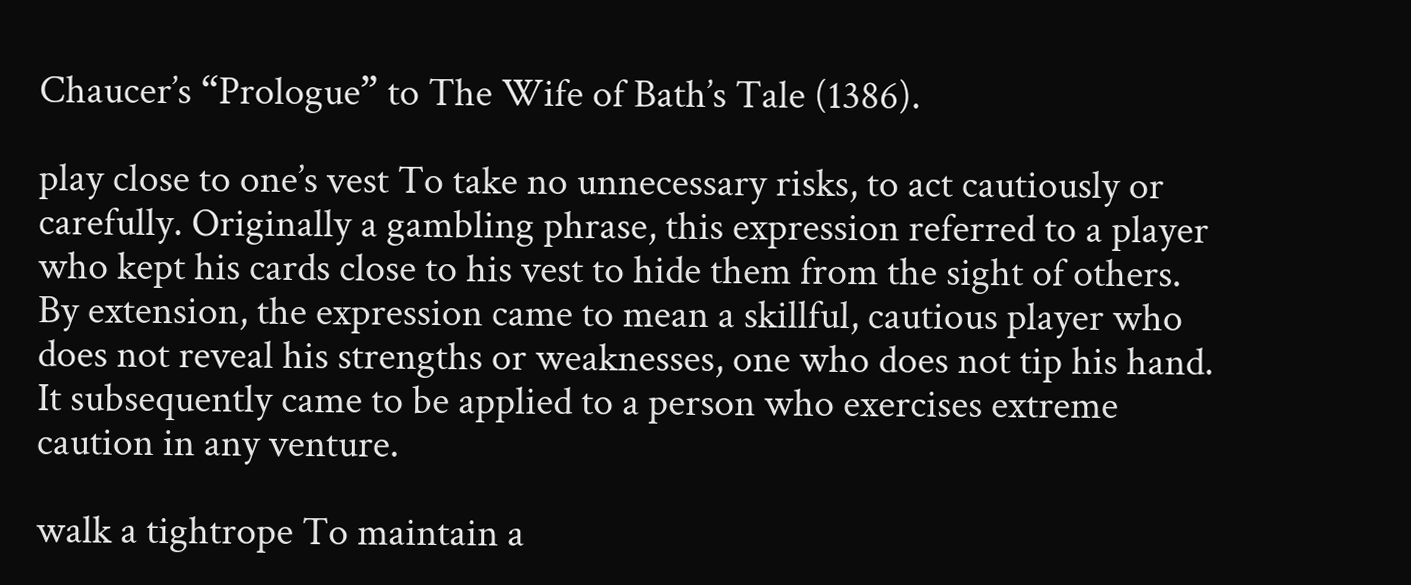Chaucer’s “Prologue” to The Wife of Bath’s Tale (1386).

play close to one’s vest To take no unnecessary risks, to act cautiously or carefully. Originally a gambling phrase, this expression referred to a player who kept his cards close to his vest to hide them from the sight of others. By extension, the expression came to mean a skillful, cautious player who does not reveal his strengths or weaknesses, one who does not tip his hand. It subsequently came to be applied to a person who exercises extreme caution in any venture.

walk a tightrope To maintain a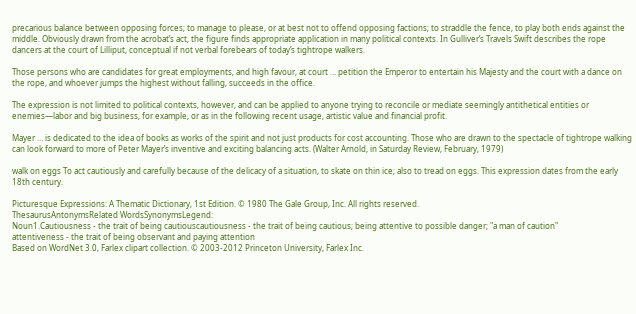precarious balance between opposing forces; to manage to please, or at best not to offend opposing factions; to straddle the fence, to play both ends against the middle. Obviously drawn from the acrobat’s act, the figure finds appropriate application in many political contexts. In Gulliver’s Travels Swift describes the rope dancers at the court of Lilliput, conceptual if not verbal forebears of today’s tightrope walkers.

Those persons who are candidates for great employments, and high favour, at court … petition the Emperor to entertain his Majesty and the court with a dance on the rope, and whoever jumps the highest without falling, succeeds in the office.

The expression is not limited to political contexts, however, and can be applied to anyone trying to reconcile or mediate seemingly antithetical entities or enemies—labor and big business, for example, or as in the following recent usage, artistic value and financial profit.

Mayer … is dedicated to the idea of books as works of the spirit and not just products for cost accounting. Those who are drawn to the spectacle of tightrope walking can look forward to more of Peter Mayer’s inventive and exciting balancing acts. (Walter Arnold, in Saturday Review, February, 1979)

walk on eggs To act cautiously and carefully because of the delicacy of a situation, to skate on thin ice; also to tread on eggs. This expression dates from the early 18th century.

Picturesque Expressions: A Thematic Dictionary, 1st Edition. © 1980 The Gale Group, Inc. All rights reserved.
ThesaurusAntonymsRelated WordsSynonymsLegend:
Noun1.Cautiousness - the trait of being cautiouscautiousness - the trait of being cautious; being attentive to possible danger; "a man of caution"
attentiveness - the trait of being observant and paying attention
Based on WordNet 3.0, Farlex clipart collection. © 2003-2012 Princeton University, Farlex Inc.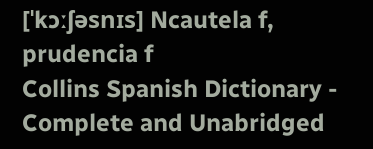[ˈkɔːʃəsnɪs] Ncautela f, prudencia f
Collins Spanish Dictionary - Complete and Unabridged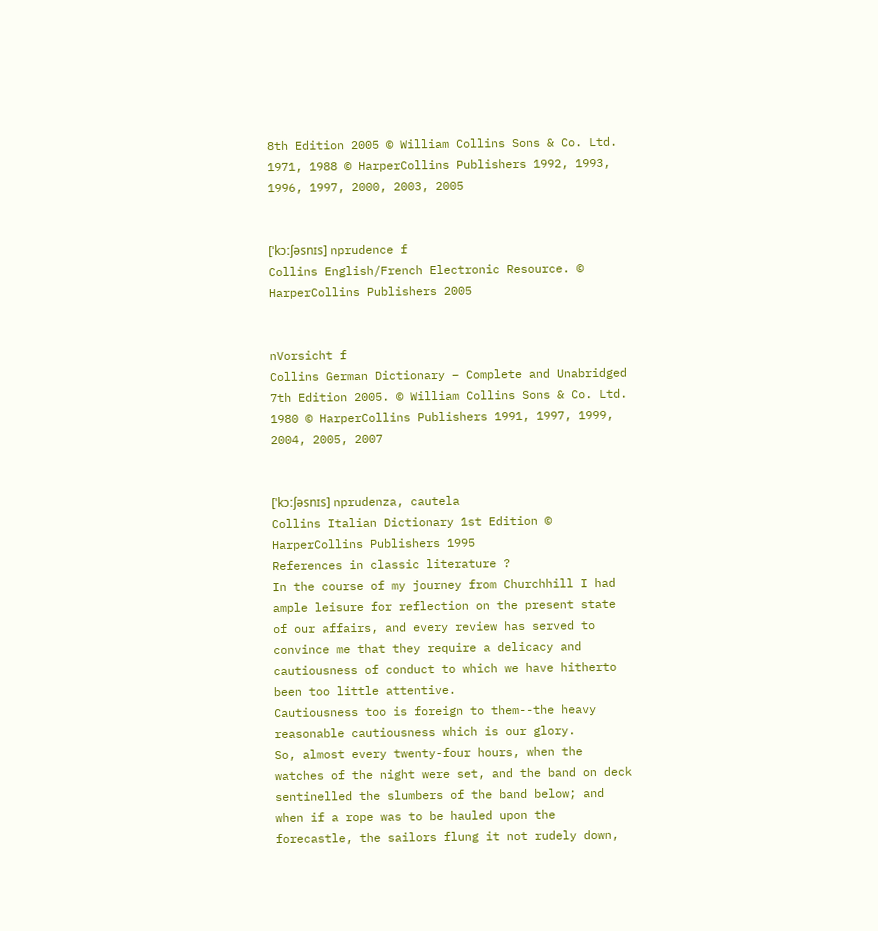8th Edition 2005 © William Collins Sons & Co. Ltd. 1971, 1988 © HarperCollins Publishers 1992, 1993, 1996, 1997, 2000, 2003, 2005


[ˈkɔːʃəsnɪs] nprudence f
Collins English/French Electronic Resource. © HarperCollins Publishers 2005


nVorsicht f
Collins German Dictionary – Complete and Unabridged 7th Edition 2005. © William Collins Sons & Co. Ltd. 1980 © HarperCollins Publishers 1991, 1997, 1999, 2004, 2005, 2007


[ˈkɔːʃəsnɪs] nprudenza, cautela
Collins Italian Dictionary 1st Edition © HarperCollins Publishers 1995
References in classic literature ?
In the course of my journey from Churchhill I had ample leisure for reflection on the present state of our affairs, and every review has served to convince me that they require a delicacy and cautiousness of conduct to which we have hitherto been too little attentive.
Cautiousness too is foreign to them--the heavy reasonable cautiousness which is our glory.
So, almost every twenty-four hours, when the watches of the night were set, and the band on deck sentinelled the slumbers of the band below; and when if a rope was to be hauled upon the forecastle, the sailors flung it not rudely down,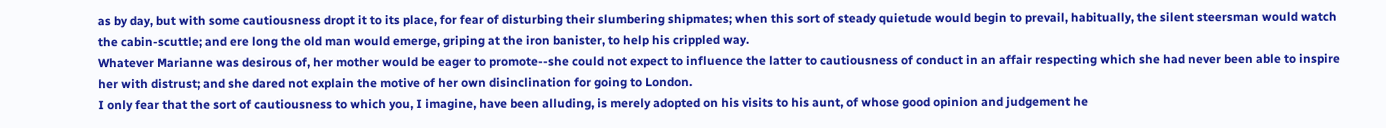as by day, but with some cautiousness dropt it to its place, for fear of disturbing their slumbering shipmates; when this sort of steady quietude would begin to prevail, habitually, the silent steersman would watch the cabin-scuttle; and ere long the old man would emerge, griping at the iron banister, to help his crippled way.
Whatever Marianne was desirous of, her mother would be eager to promote--she could not expect to influence the latter to cautiousness of conduct in an affair respecting which she had never been able to inspire her with distrust; and she dared not explain the motive of her own disinclination for going to London.
I only fear that the sort of cautiousness to which you, I imagine, have been alluding, is merely adopted on his visits to his aunt, of whose good opinion and judgement he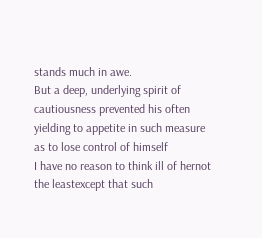stands much in awe.
But a deep, underlying spirit of cautiousness prevented his often yielding to appetite in such measure as to lose control of himself
I have no reason to think ill of hernot the leastexcept that such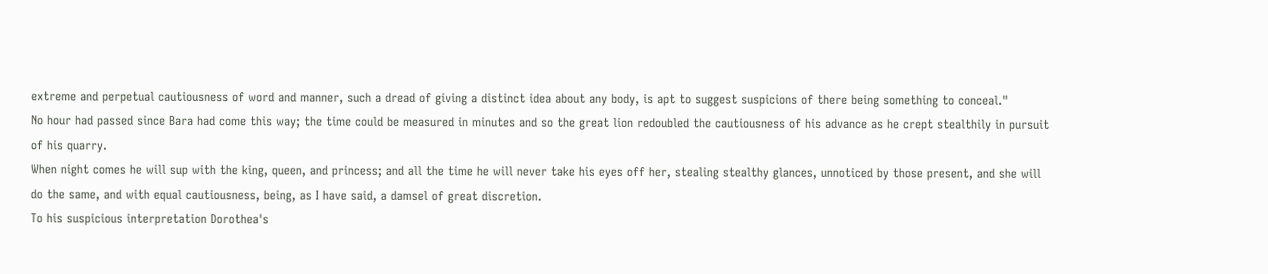extreme and perpetual cautiousness of word and manner, such a dread of giving a distinct idea about any body, is apt to suggest suspicions of there being something to conceal."
No hour had passed since Bara had come this way; the time could be measured in minutes and so the great lion redoubled the cautiousness of his advance as he crept stealthily in pursuit of his quarry.
When night comes he will sup with the king, queen, and princess; and all the time he will never take his eyes off her, stealing stealthy glances, unnoticed by those present, and she will do the same, and with equal cautiousness, being, as I have said, a damsel of great discretion.
To his suspicious interpretation Dorothea's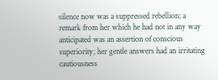silence now was a suppressed rebellion; a remark from her which he had not in any way anticipated was an assertion of conscious superiority; her gentle answers had an irritating cautiousness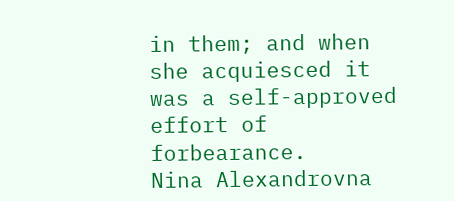in them; and when she acquiesced it was a self-approved effort of forbearance.
Nina Alexandrovna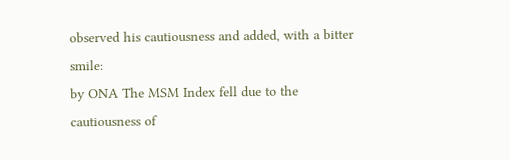observed his cautiousness and added, with a bitter smile:
by ONA The MSM Index fell due to the cautiousness of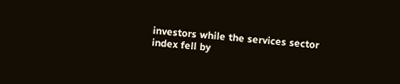investors while the services sector index fell by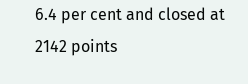6.4 per cent and closed at 2142 points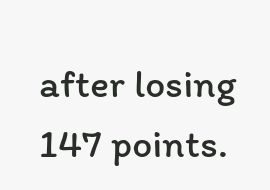after losing 147 points.